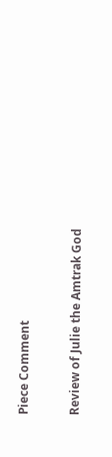Piece Comment

Review of Julie the Amtrak God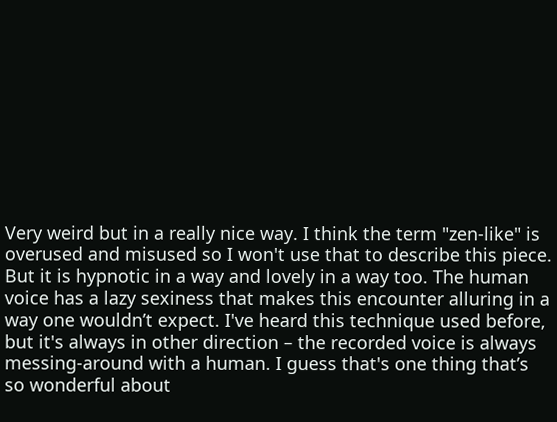Very weird but in a really nice way. I think the term "zen-like" is overused and misused so I won't use that to describe this piece. But it is hypnotic in a way and lovely in a way too. The human voice has a lazy sexiness that makes this encounter alluring in a way one wouldn’t expect. I've heard this technique used before, but it's always in other direction – the recorded voice is always messing-around with a human. I guess that's one thing that’s so wonderful about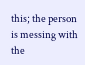this; the person is messing with the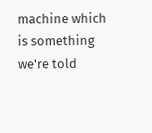machine which is something we're told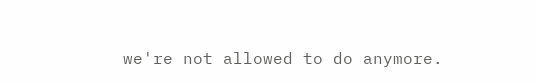we're not allowed to do anymore.